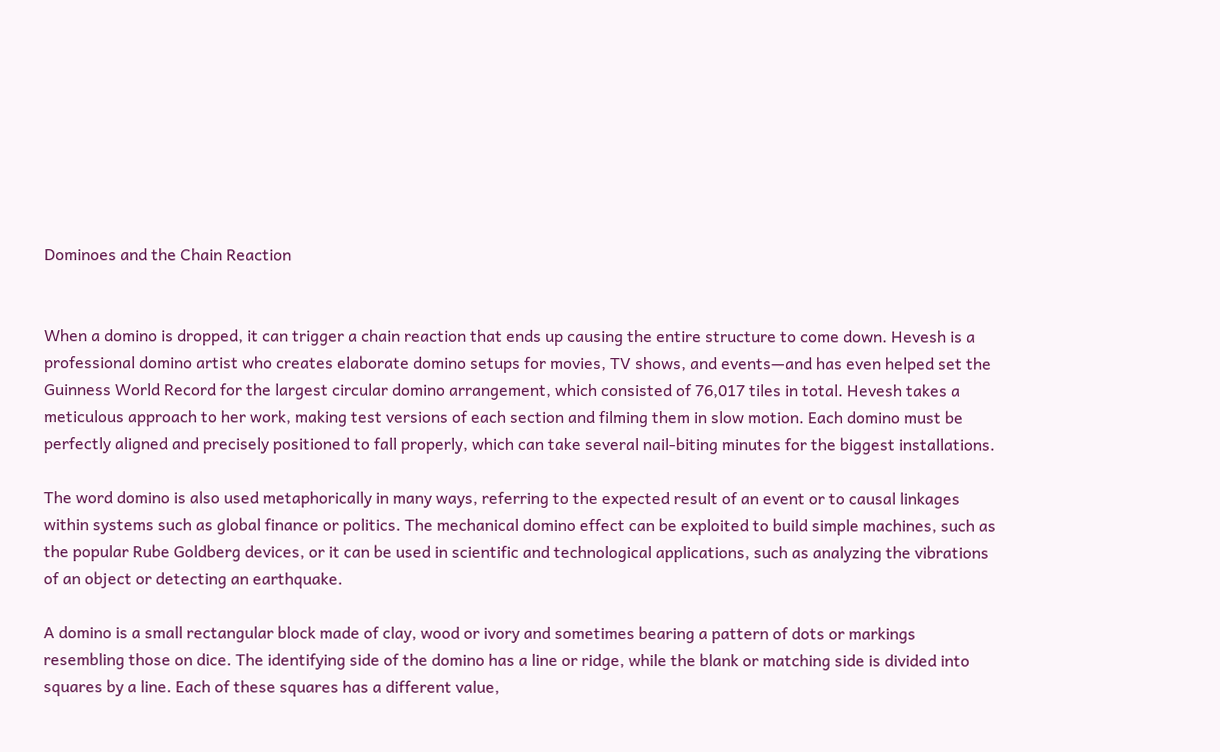Dominoes and the Chain Reaction


When a domino is dropped, it can trigger a chain reaction that ends up causing the entire structure to come down. Hevesh is a professional domino artist who creates elaborate domino setups for movies, TV shows, and events—and has even helped set the Guinness World Record for the largest circular domino arrangement, which consisted of 76,017 tiles in total. Hevesh takes a meticulous approach to her work, making test versions of each section and filming them in slow motion. Each domino must be perfectly aligned and precisely positioned to fall properly, which can take several nail-biting minutes for the biggest installations.

The word domino is also used metaphorically in many ways, referring to the expected result of an event or to causal linkages within systems such as global finance or politics. The mechanical domino effect can be exploited to build simple machines, such as the popular Rube Goldberg devices, or it can be used in scientific and technological applications, such as analyzing the vibrations of an object or detecting an earthquake.

A domino is a small rectangular block made of clay, wood or ivory and sometimes bearing a pattern of dots or markings resembling those on dice. The identifying side of the domino has a line or ridge, while the blank or matching side is divided into squares by a line. Each of these squares has a different value,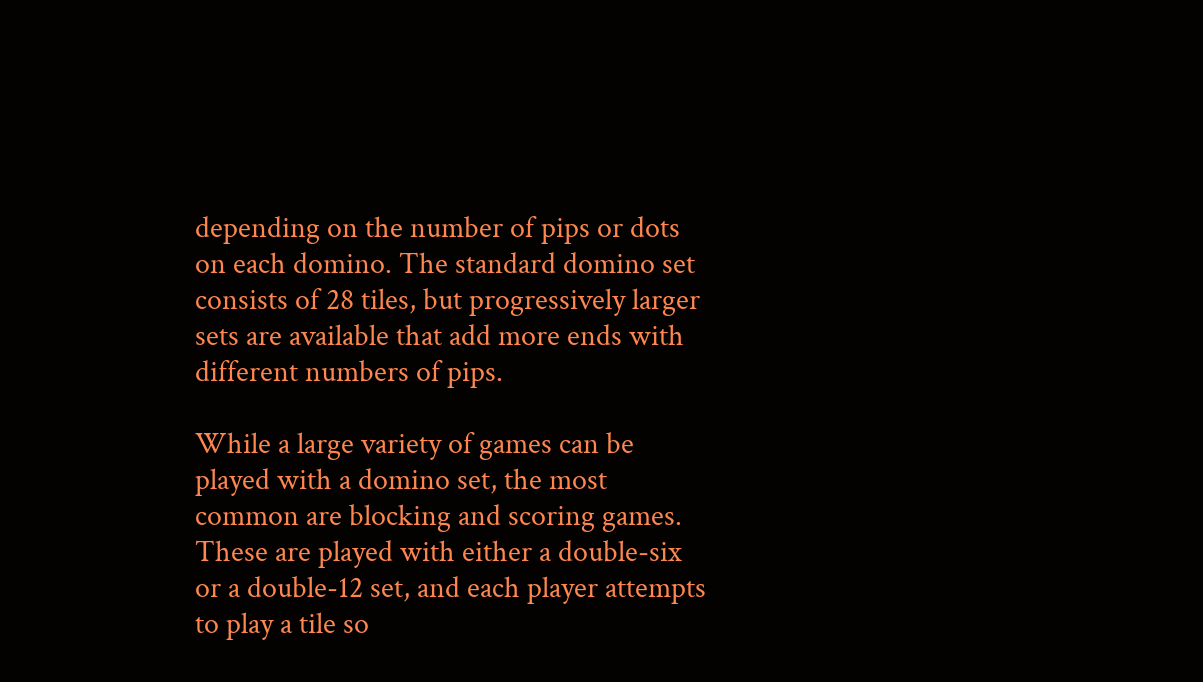depending on the number of pips or dots on each domino. The standard domino set consists of 28 tiles, but progressively larger sets are available that add more ends with different numbers of pips.

While a large variety of games can be played with a domino set, the most common are blocking and scoring games. These are played with either a double-six or a double-12 set, and each player attempts to play a tile so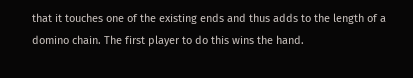that it touches one of the existing ends and thus adds to the length of a domino chain. The first player to do this wins the hand.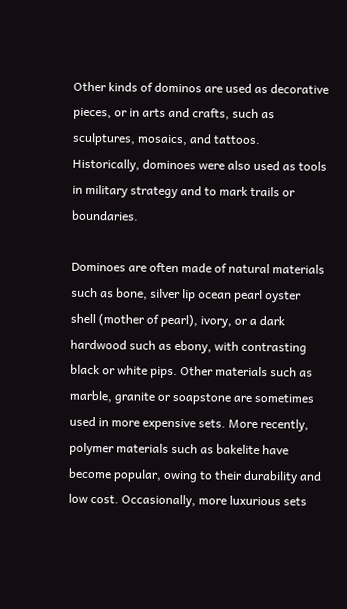Other kinds of dominos are used as decorative pieces, or in arts and crafts, such as sculptures, mosaics, and tattoos. Historically, dominoes were also used as tools in military strategy and to mark trails or boundaries.

Dominoes are often made of natural materials such as bone, silver lip ocean pearl oyster shell (mother of pearl), ivory, or a dark hardwood such as ebony, with contrasting black or white pips. Other materials such as marble, granite or soapstone are sometimes used in more expensive sets. More recently, polymer materials such as bakelite have become popular, owing to their durability and low cost. Occasionally, more luxurious sets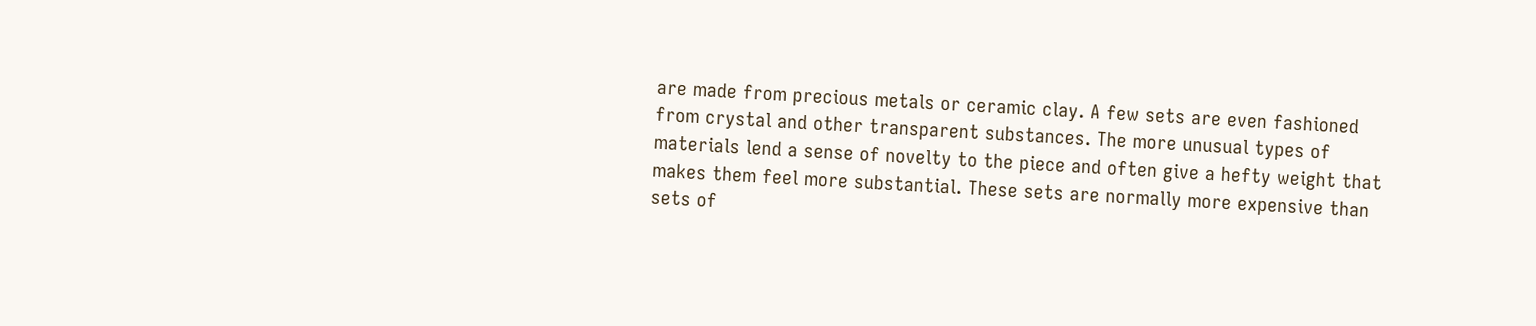are made from precious metals or ceramic clay. A few sets are even fashioned from crystal and other transparent substances. The more unusual types of materials lend a sense of novelty to the piece and often give a hefty weight that makes them feel more substantial. These sets are normally more expensive than sets of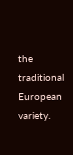the traditional European variety.